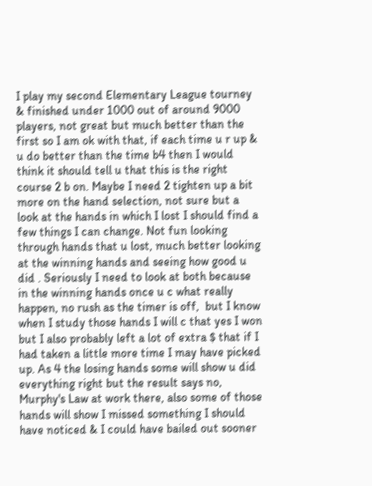I play my second Elementary League tourney & finished under 1000 out of around 9000 players, not great but much better than the first so I am ok with that, if each time u r up & u do better than the time b4 then I would think it should tell u that this is the right course 2 b on. Maybe I need 2 tighten up a bit more on the hand selection, not sure but a look at the hands in which I lost I should find a few things I can change. Not fun looking through hands that u lost, much better looking at the winning hands and seeing how good u did . Seriously I need to look at both because in the winning hands once u c what really happen, no rush as the timer is off,  but I know when I study those hands I will c that yes I won but I also probably left a lot of extra $ that if I had taken a little more time I may have picked up. As 4 the losing hands some will show u did everything right but the result says no, Murphy's Law at work there, also some of those hands will show I missed something I should have noticed & I could have bailed out sooner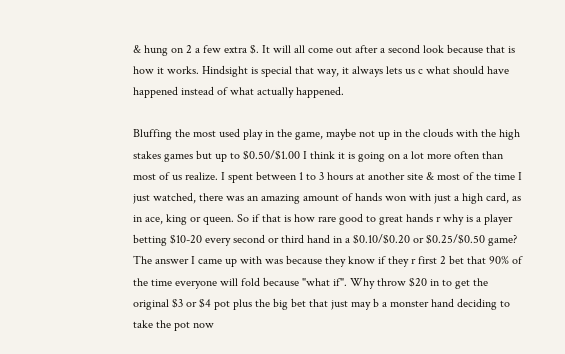& hung on 2 a few extra $. It will all come out after a second look because that is how it works. Hindsight is special that way, it always lets us c what should have happened instead of what actually happened.

Bluffing the most used play in the game, maybe not up in the clouds with the high stakes games but up to $0.50/$1.00 I think it is going on a lot more often than most of us realize. I spent between 1 to 3 hours at another site & most of the time I just watched, there was an amazing amount of hands won with just a high card, as in ace, king or queen. So if that is how rare good to great hands r why is a player betting $10-20 every second or third hand in a $0.10/$0.20 or $0.25/$0.50 game? The answer I came up with was because they know if they r first 2 bet that 90% of the time everyone will fold because "what if". Why throw $20 in to get the original $3 or $4 pot plus the big bet that just may b a monster hand deciding to take the pot now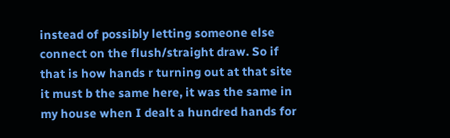instead of possibly letting someone else connect on the flush/straight draw. So if that is how hands r turning out at that site it must b the same here, it was the same in my house when I dealt a hundred hands for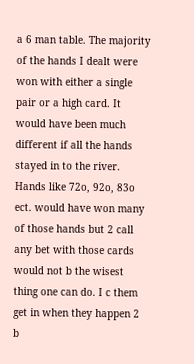a 6 man table. The majority of the hands I dealt were won with either a single pair or a high card. It would have been much different if all the hands stayed in to the river. Hands like 72o, 92o, 83o ect. would have won many of those hands but 2 call any bet with those cards would not b the wisest thing one can do. I c them get in when they happen 2 b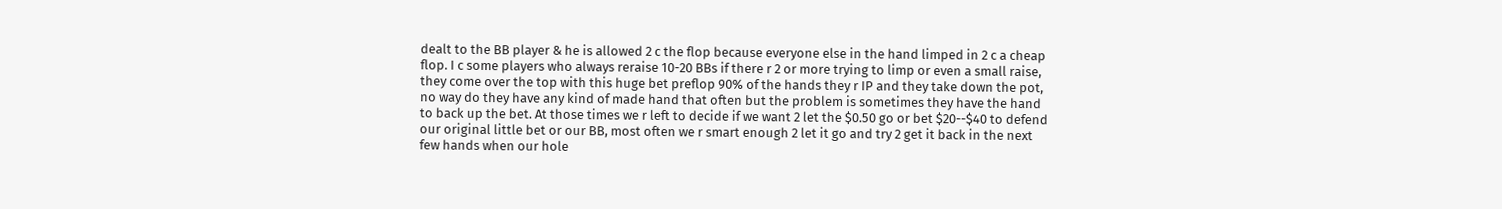dealt to the BB player & he is allowed 2 c the flop because everyone else in the hand limped in 2 c a cheap flop. I c some players who always reraise 10-20 BBs if there r 2 or more trying to limp or even a small raise, they come over the top with this huge bet preflop 90% of the hands they r IP and they take down the pot, no way do they have any kind of made hand that often but the problem is sometimes they have the hand to back up the bet. At those times we r left to decide if we want 2 let the $0.50 go or bet $20--$40 to defend our original little bet or our BB, most often we r smart enough 2 let it go and try 2 get it back in the next few hands when our hole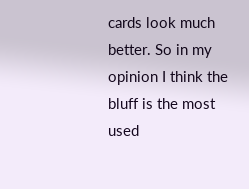cards look much better. So in my opinion I think the bluff is the most used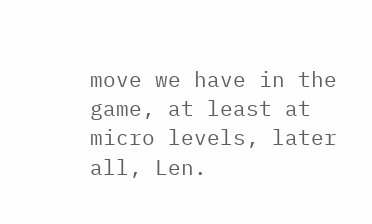move we have in the game, at least at micro levels, later all, Len.